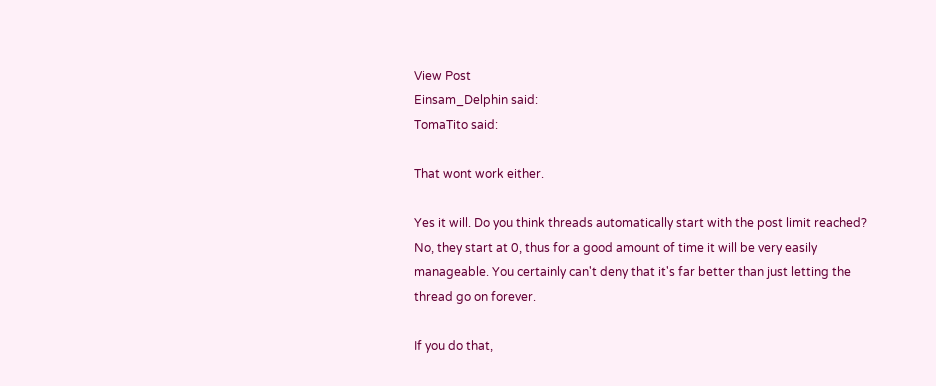View Post
Einsam_Delphin said:
TomaTito said:

That wont work either.

Yes it will. Do you think threads automatically start with the post limit reached? No, they start at 0, thus for a good amount of time it will be very easily manageable. You certainly can't deny that it's far better than just letting the thread go on forever.

If you do that,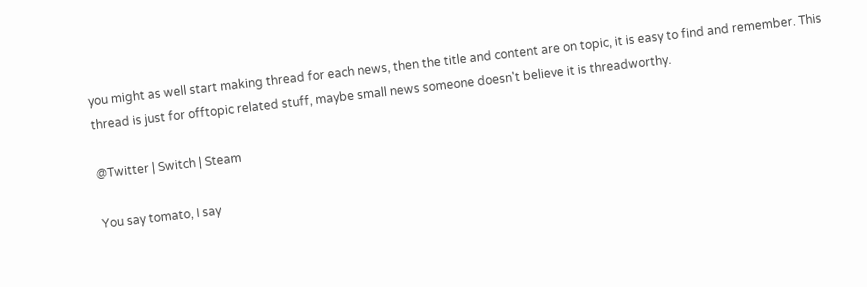you might as well start making thread for each news, then the title and content are on topic, it is easy to find and remember. This thread is just for offtopic related stuff, maybe small news someone doesn't believe it is threadworthy.

@Twitter | Switch | Steam

You say tomato, I say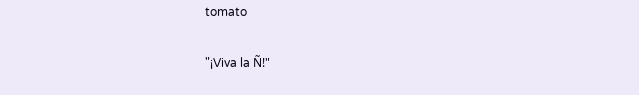tomato

"¡Viva la Ñ!"